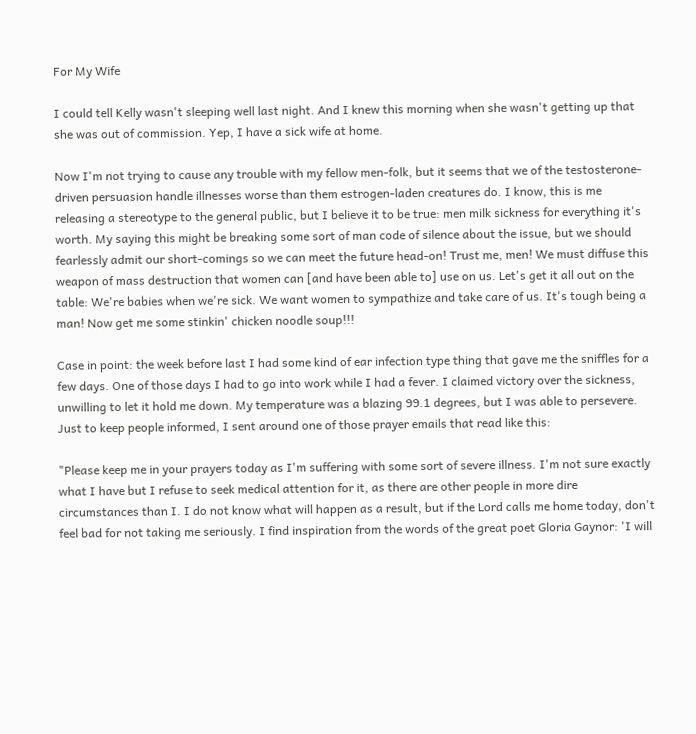For My Wife

I could tell Kelly wasn't sleeping well last night. And I knew this morning when she wasn't getting up that she was out of commission. Yep, I have a sick wife at home.

Now I'm not trying to cause any trouble with my fellow men-folk, but it seems that we of the testosterone-driven persuasion handle illnesses worse than them estrogen-laden creatures do. I know, this is me releasing a stereotype to the general public, but I believe it to be true: men milk sickness for everything it's worth. My saying this might be breaking some sort of man code of silence about the issue, but we should fearlessly admit our short-comings so we can meet the future head-on! Trust me, men! We must diffuse this weapon of mass destruction that women can [and have been able to] use on us. Let's get it all out on the table: We're babies when we're sick. We want women to sympathize and take care of us. It's tough being a man! Now get me some stinkin' chicken noodle soup!!!

Case in point: the week before last I had some kind of ear infection type thing that gave me the sniffles for a few days. One of those days I had to go into work while I had a fever. I claimed victory over the sickness, unwilling to let it hold me down. My temperature was a blazing 99.1 degrees, but I was able to persevere. Just to keep people informed, I sent around one of those prayer emails that read like this:

"Please keep me in your prayers today as I'm suffering with some sort of severe illness. I'm not sure exactly what I have but I refuse to seek medical attention for it, as there are other people in more dire circumstances than I. I do not know what will happen as a result, but if the Lord calls me home today, don't feel bad for not taking me seriously. I find inspiration from the words of the great poet Gloria Gaynor: 'I will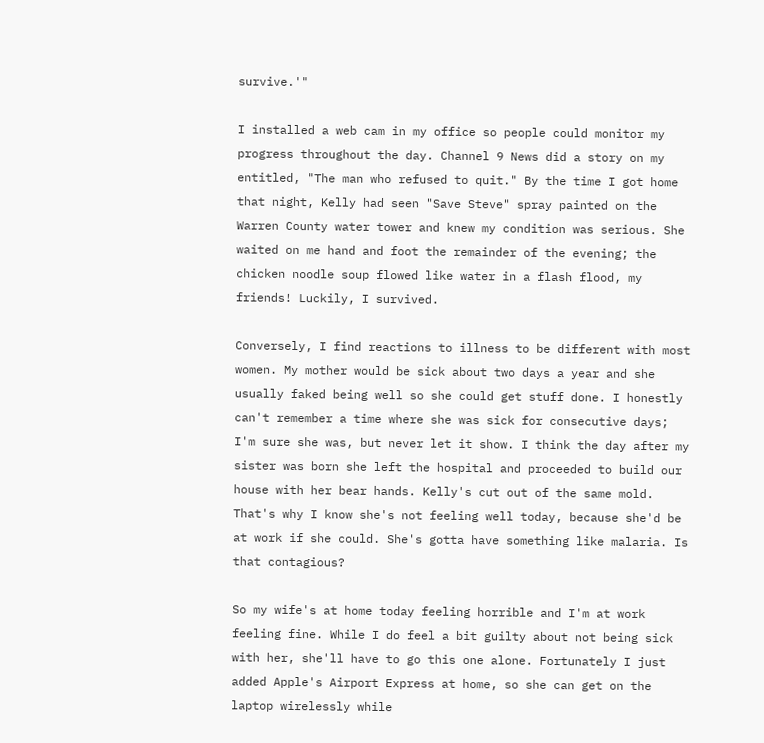survive.'"

I installed a web cam in my office so people could monitor my progress throughout the day. Channel 9 News did a story on my entitled, "The man who refused to quit." By the time I got home that night, Kelly had seen "Save Steve" spray painted on the Warren County water tower and knew my condition was serious. She waited on me hand and foot the remainder of the evening; the chicken noodle soup flowed like water in a flash flood, my friends! Luckily, I survived.

Conversely, I find reactions to illness to be different with most women. My mother would be sick about two days a year and she usually faked being well so she could get stuff done. I honestly can't remember a time where she was sick for consecutive days; I'm sure she was, but never let it show. I think the day after my sister was born she left the hospital and proceeded to build our house with her bear hands. Kelly's cut out of the same mold. That's why I know she's not feeling well today, because she'd be at work if she could. She's gotta have something like malaria. Is that contagious?

So my wife's at home today feeling horrible and I'm at work feeling fine. While I do feel a bit guilty about not being sick with her, she'll have to go this one alone. Fortunately I just added Apple's Airport Express at home, so she can get on the laptop wirelessly while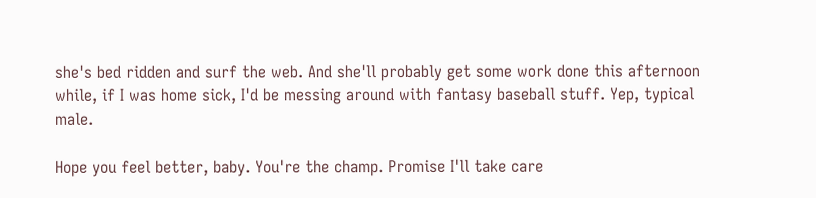she's bed ridden and surf the web. And she'll probably get some work done this afternoon while, if I was home sick, I'd be messing around with fantasy baseball stuff. Yep, typical male.

Hope you feel better, baby. You're the champ. Promise I'll take care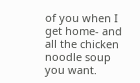of you when I get home- and all the chicken noodle soup you want.